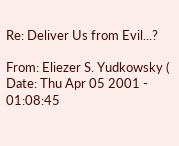Re: Deliver Us from Evil...?

From: Eliezer S. Yudkowsky (
Date: Thu Apr 05 2001 - 01:08:45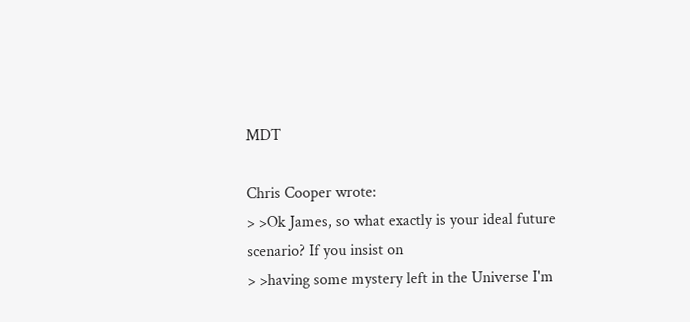MDT

Chris Cooper wrote:
> >Ok James, so what exactly is your ideal future scenario? If you insist on
> >having some mystery left in the Universe I'm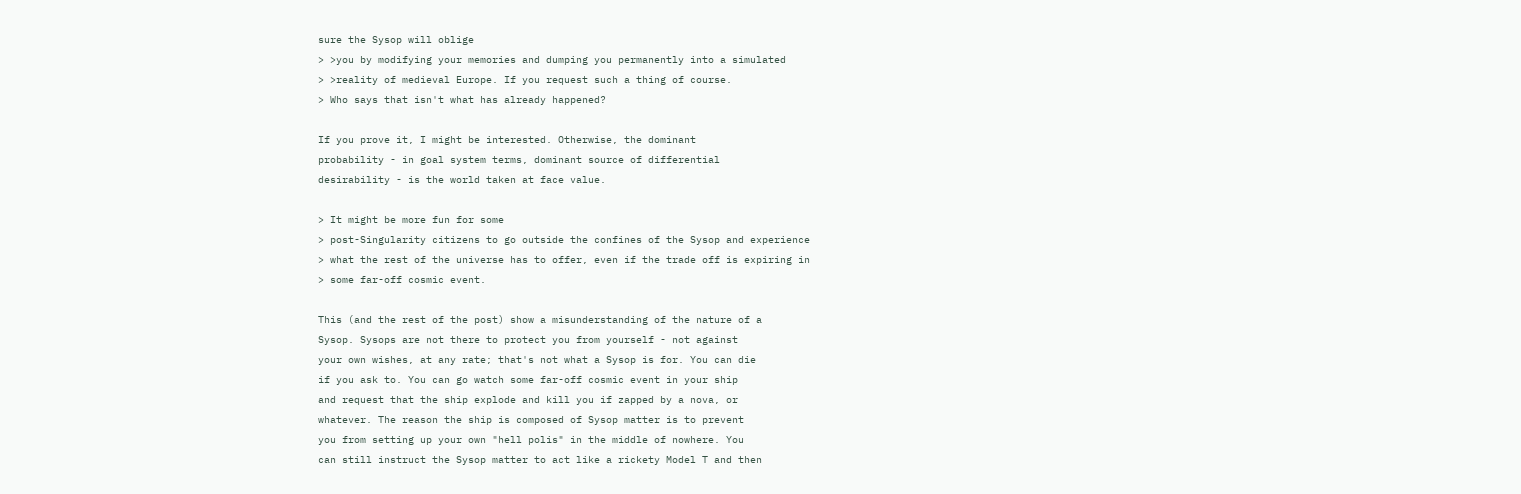sure the Sysop will oblige
> >you by modifying your memories and dumping you permanently into a simulated
> >reality of medieval Europe. If you request such a thing of course.
> Who says that isn't what has already happened?

If you prove it, I might be interested. Otherwise, the dominant
probability - in goal system terms, dominant source of differential
desirability - is the world taken at face value.

> It might be more fun for some
> post-Singularity citizens to go outside the confines of the Sysop and experience
> what the rest of the universe has to offer, even if the trade off is expiring in
> some far-off cosmic event.

This (and the rest of the post) show a misunderstanding of the nature of a
Sysop. Sysops are not there to protect you from yourself - not against
your own wishes, at any rate; that's not what a Sysop is for. You can die
if you ask to. You can go watch some far-off cosmic event in your ship
and request that the ship explode and kill you if zapped by a nova, or
whatever. The reason the ship is composed of Sysop matter is to prevent
you from setting up your own "hell polis" in the middle of nowhere. You
can still instruct the Sysop matter to act like a rickety Model T and then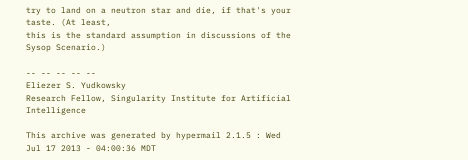try to land on a neutron star and die, if that's your taste. (At least,
this is the standard assumption in discussions of the Sysop Scenario.)

-- -- -- -- --
Eliezer S. Yudkowsky
Research Fellow, Singularity Institute for Artificial Intelligence

This archive was generated by hypermail 2.1.5 : Wed Jul 17 2013 - 04:00:36 MDT